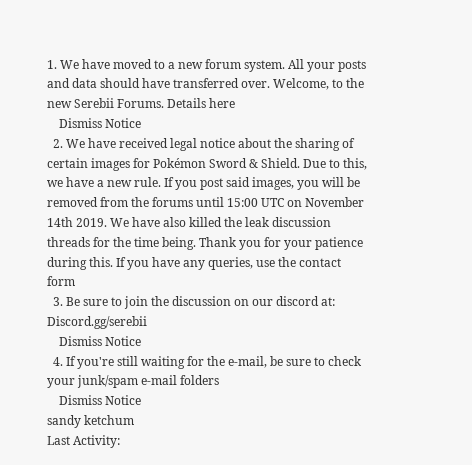1. We have moved to a new forum system. All your posts and data should have transferred over. Welcome, to the new Serebii Forums. Details here
    Dismiss Notice
  2. We have received legal notice about the sharing of certain images for Pokémon Sword & Shield. Due to this, we have a new rule. If you post said images, you will be removed from the forums until 15:00 UTC on November 14th 2019. We have also killed the leak discussion threads for the time being. Thank you for your patience during this. If you have any queries, use the contact form
  3. Be sure to join the discussion on our discord at: Discord.gg/serebii
    Dismiss Notice
  4. If you're still waiting for the e-mail, be sure to check your junk/spam e-mail folders
    Dismiss Notice
sandy ketchum
Last Activity: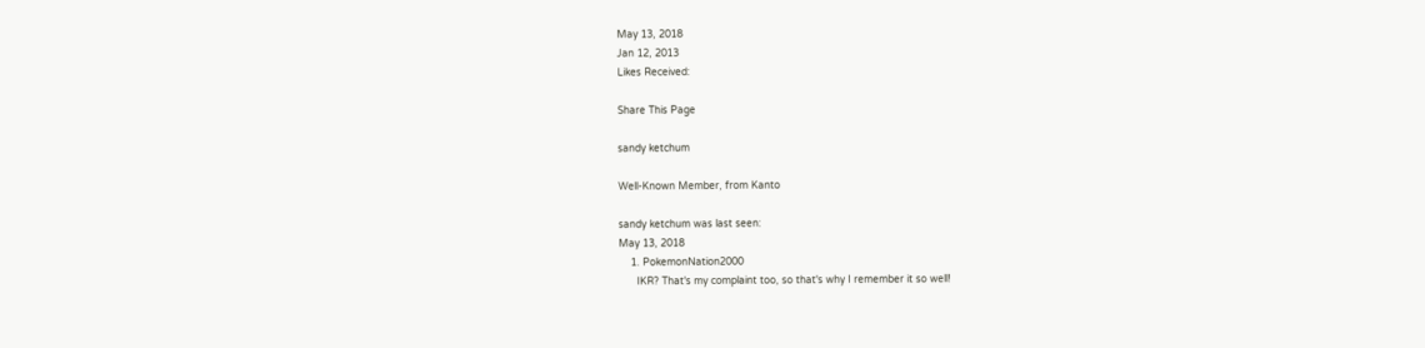May 13, 2018
Jan 12, 2013
Likes Received:

Share This Page

sandy ketchum

Well-Known Member, from Kanto

sandy ketchum was last seen:
May 13, 2018
    1. PokemonNation2000
      IKR? That's my complaint too, so that's why I remember it so well!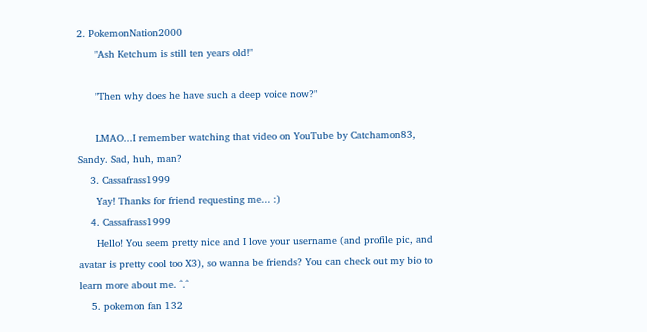2. PokemonNation2000
      "Ash Ketchum is still ten years old!"

      "Then why does he have such a deep voice now?"

      LMAO...I remember watching that video on YouTube by Catchamon83, Sandy. Sad, huh, man?
    3. Cassafrass1999
      Yay! Thanks for friend requesting me... :)
    4. Cassafrass1999
      Hello! You seem pretty nice and I love your username (and profile pic, and avatar is pretty cool too X3), so wanna be friends? You can check out my bio to learn more about me. ^.^
    5. pokemon fan 132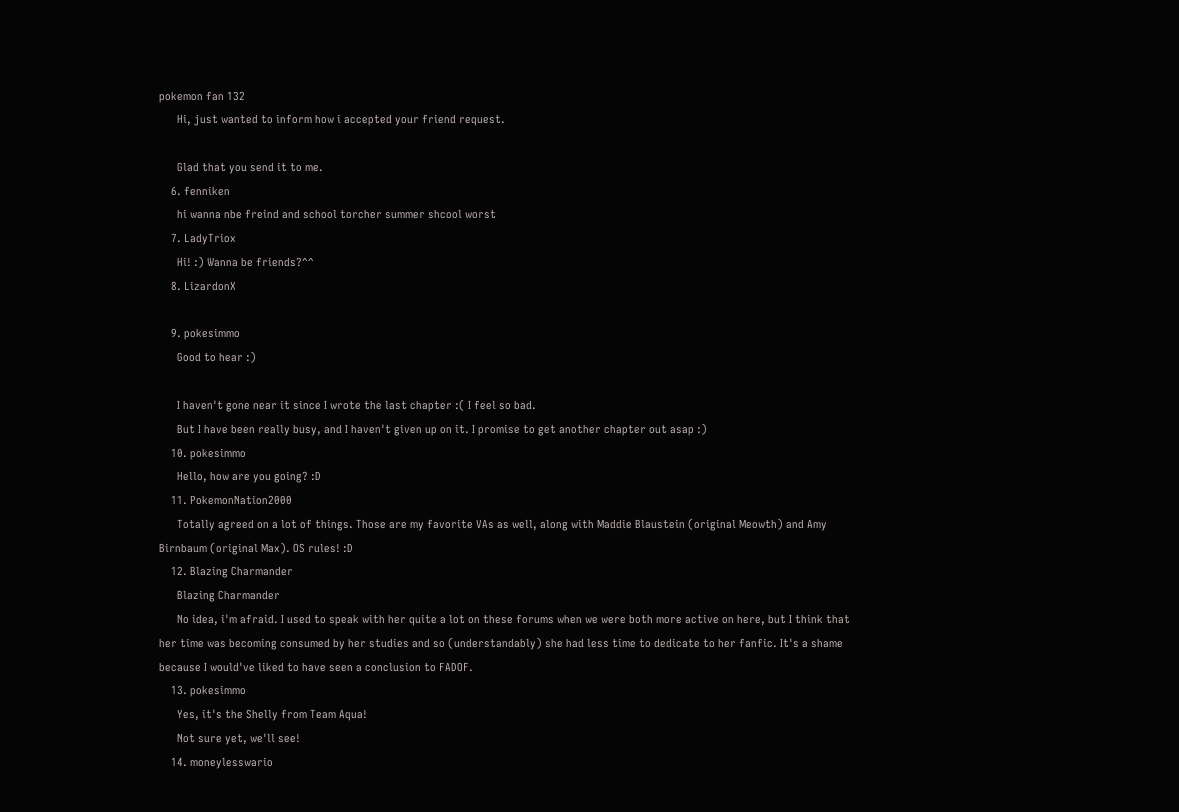pokemon fan 132
      Hi, just wanted to inform how i accepted your friend request.

      Glad that you send it to me.
    6. fenniken
      hi wanna nbe freind and school torcher summer shcool worst
    7. LadyTriox
      Hi! :) Wanna be friends?^^
    8. LizardonX

    9. pokesimmo
      Good to hear :)

      I haven't gone near it since I wrote the last chapter :( I feel so bad.
      But I have been really busy, and I haven't given up on it. I promise to get another chapter out asap :)
    10. pokesimmo
      Hello, how are you going? :D
    11. PokemonNation2000
      Totally agreed on a lot of things. Those are my favorite VAs as well, along with Maddie Blaustein (original Meowth) and Amy Birnbaum (original Max). OS rules! :D
    12. Blazing Charmander
      Blazing Charmander
      No idea, i'm afraid. I used to speak with her quite a lot on these forums when we were both more active on here, but I think that her time was becoming consumed by her studies and so (understandably) she had less time to dedicate to her fanfic. It's a shame because I would've liked to have seen a conclusion to FADOF.
    13. pokesimmo
      Yes, it's the Shelly from Team Aqua!
      Not sure yet, we'll see!
    14. moneylesswario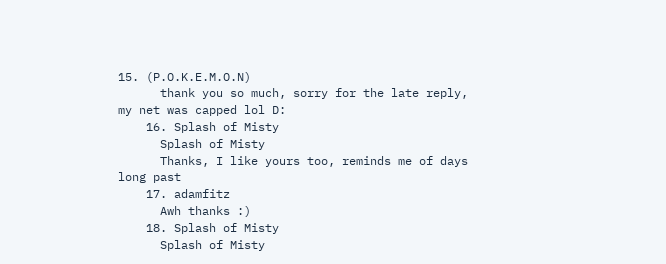15. (P.O.K.E.M.O.N)
      thank you so much, sorry for the late reply, my net was capped lol D:
    16. Splash of Misty
      Splash of Misty
      Thanks, I like yours too, reminds me of days long past
    17. adamfitz
      Awh thanks :)
    18. Splash of Misty
      Splash of Misty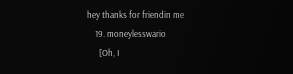hey thanks for friendin me
    19. moneylesswario
      [Oh, I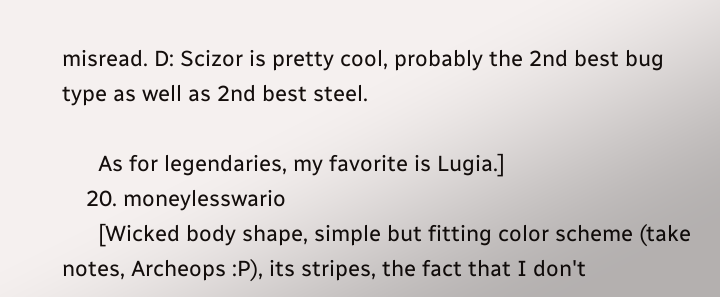misread. D: Scizor is pretty cool, probably the 2nd best bug type as well as 2nd best steel.

      As for legendaries, my favorite is Lugia.]
    20. moneylesswario
      [Wicked body shape, simple but fitting color scheme (take notes, Archeops :P), its stripes, the fact that I don't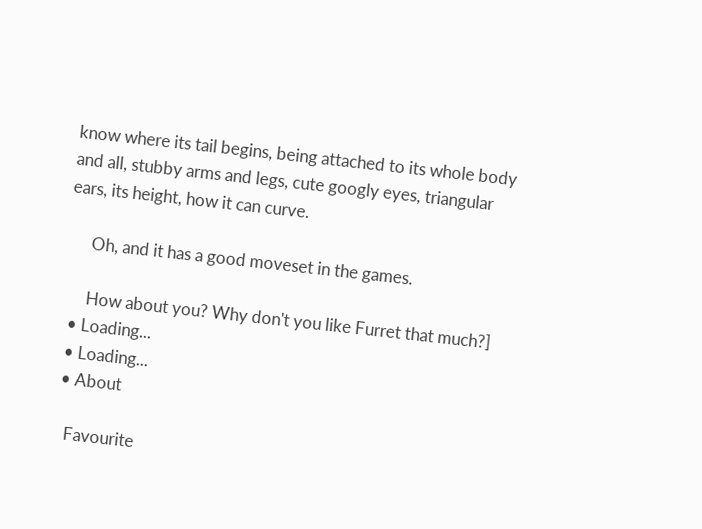know where its tail begins, being attached to its whole body and all, stubby arms and legs, cute googly eyes, triangular ears, its height, how it can curve.

      Oh, and it has a good moveset in the games.

      How about you? Why don't you like Furret that much?]
  • Loading...
  • Loading...
  • About

    Favourite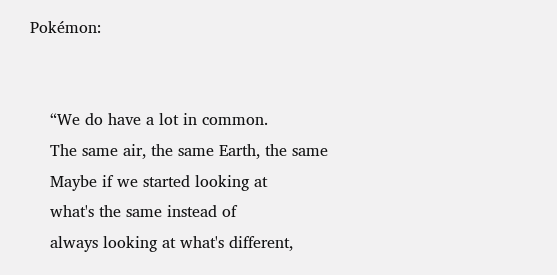Pokémon:


    “We do have a lot in common.
    The same air, the same Earth, the same
    Maybe if we started looking at
    what's the same instead of
    always looking at what's different,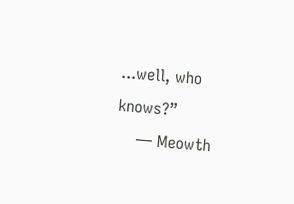...well, who knows?”
    ― Meowth